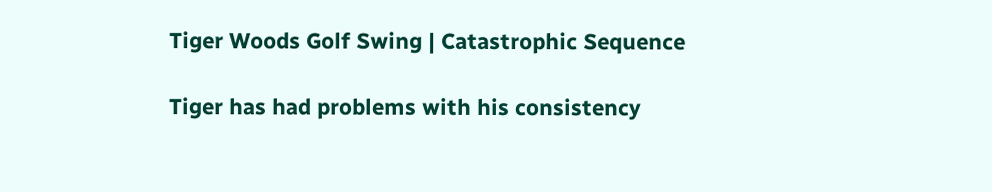Tiger Woods Golf Swing | Catastrophic Sequence

Tiger has had problems with his consistency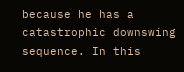because he has a catastrophic downswing sequence. In this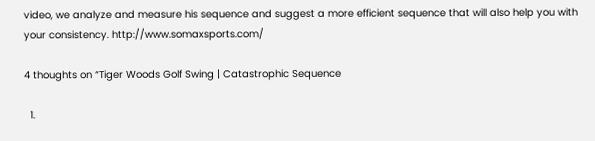video, we analyze and measure his sequence and suggest a more efficient sequence that will also help you with your consistency. http://www.somaxsports.com/

4 thoughts on “Tiger Woods Golf Swing | Catastrophic Sequence

  1.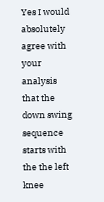Yes I would absolutely agree with your analysis that the down swing sequence starts with the the left knee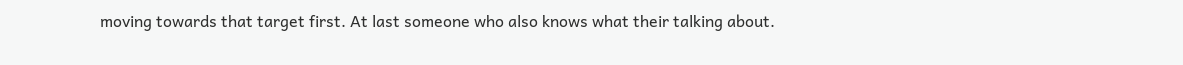moving towards that target first. At last someone who also knows what their talking about.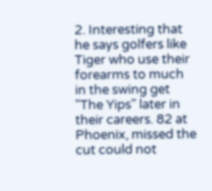2. Interesting that he says golfers like Tiger who use their forearms to much in the swing get "The Yips" later in their careers. 82 at Phoenix, missed the cut could not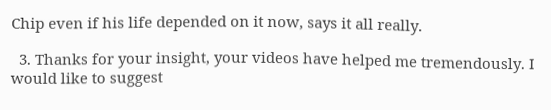Chip even if his life depended on it now, says it all really.

  3. Thanks for your insight, your videos have helped me tremendously. I would like to suggest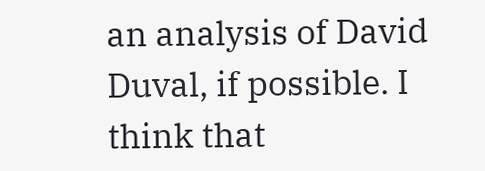an analysis of David Duval, if possible. I think that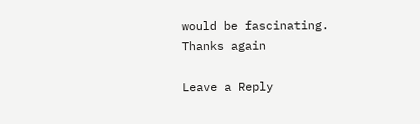would be fascinating. Thanks again

Leave a Reply